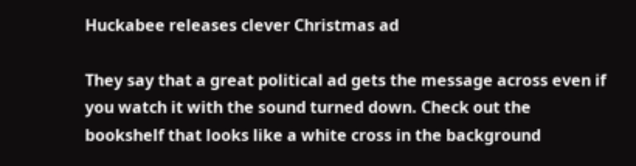Huckabee releases clever Christmas ad

They say that a great political ad gets the message across even if you watch it with the sound turned down. Check out the bookshelf that looks like a white cross in the background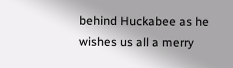behind Huckabee as he wishes us all a merry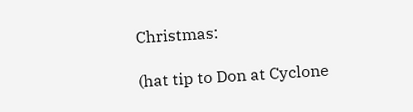Christmas:

(hat tip to Don at Cyclone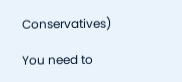Conservatives)

You need to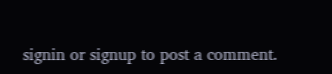signin or signup to post a comment.